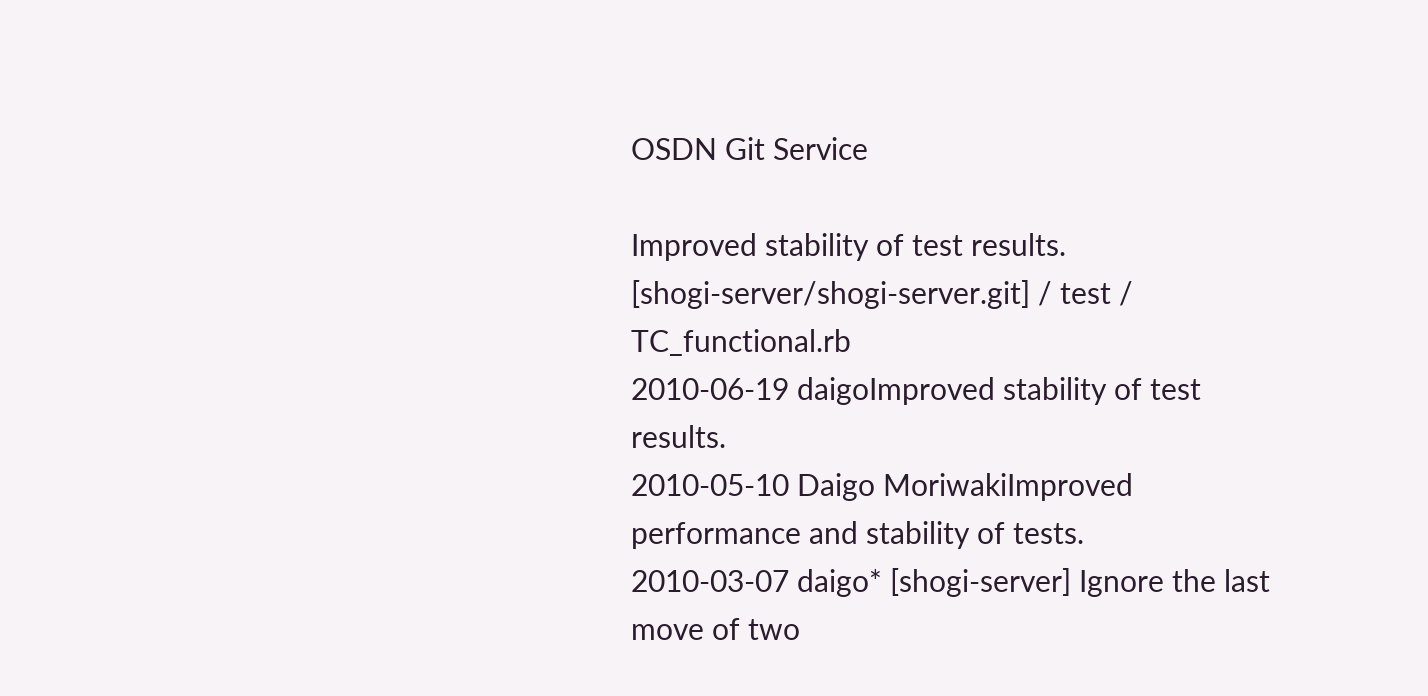OSDN Git Service

Improved stability of test results.
[shogi-server/shogi-server.git] / test / TC_functional.rb
2010-06-19 daigoImproved stability of test results.
2010-05-10 Daigo MoriwakiImproved performance and stability of tests.
2010-03-07 daigo* [shogi-server] Ignore the last move of two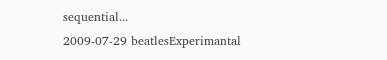sequential...
2009-07-29 beatlesExperimantal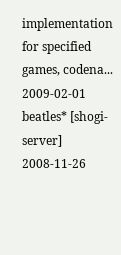implementation for specified games, codena...
2009-02-01 beatles* [shogi-server]
2008-11-26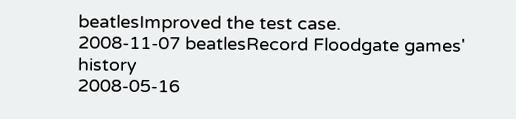beatlesImproved the test case.
2008-11-07 beatlesRecord Floodgate games' history
2008-05-16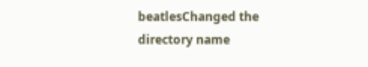beatlesChanged the directory name